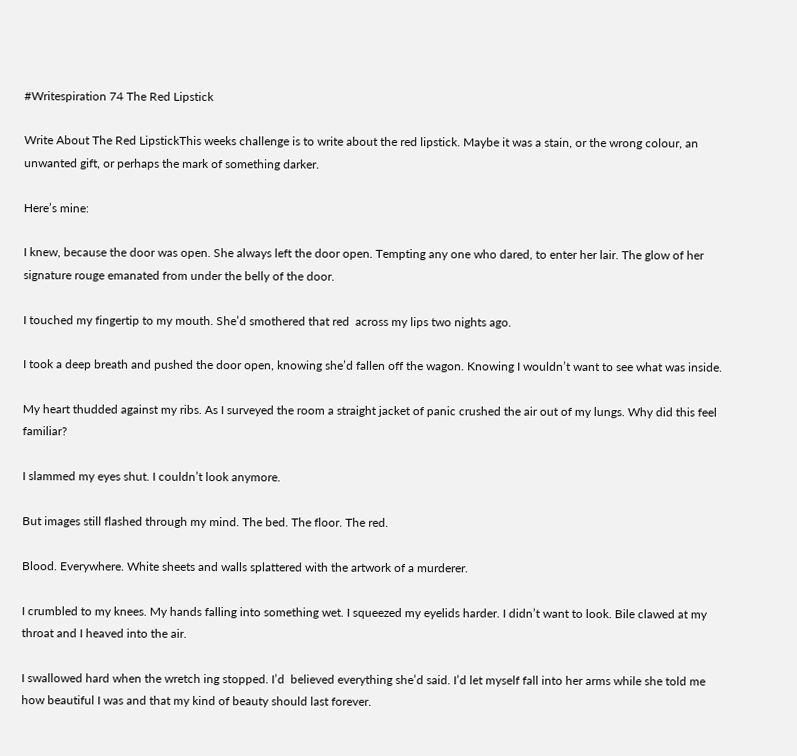#Writespiration 74 The Red Lipstick

Write About The Red LipstickThis weeks challenge is to write about the red lipstick. Maybe it was a stain, or the wrong colour, an unwanted gift, or perhaps the mark of something darker.

Here’s mine:

I knew, because the door was open. She always left the door open. Tempting any one who dared, to enter her lair. The glow of her signature rouge emanated from under the belly of the door.

I touched my fingertip to my mouth. She’d smothered that red  across my lips two nights ago.

I took a deep breath and pushed the door open, knowing she’d fallen off the wagon. Knowing I wouldn’t want to see what was inside.

My heart thudded against my ribs. As I surveyed the room a straight jacket of panic crushed the air out of my lungs. Why did this feel familiar?

I slammed my eyes shut. I couldn’t look anymore.

But images still flashed through my mind. The bed. The floor. The red.

Blood. Everywhere. White sheets and walls splattered with the artwork of a murderer.

I crumbled to my knees. My hands falling into something wet. I squeezed my eyelids harder. I didn’t want to look. Bile clawed at my throat and I heaved into the air.

I swallowed hard when the wretch ing stopped. I’d  believed everything she’d said. I’d let myself fall into her arms while she told me how beautiful I was and that my kind of beauty should last forever.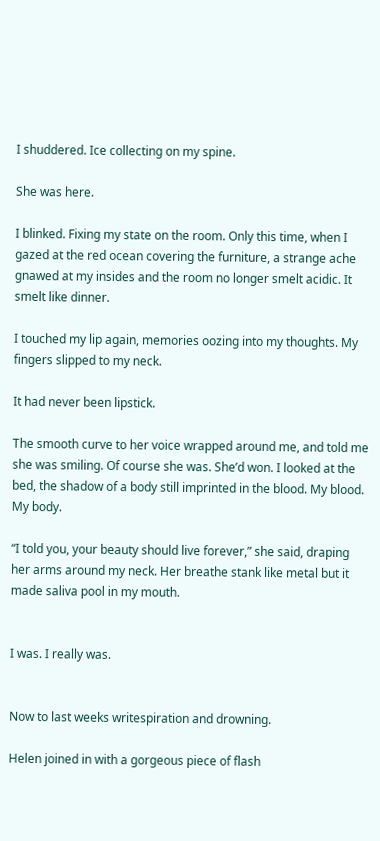I shuddered. Ice collecting on my spine.

She was here.

I blinked. Fixing my state on the room. Only this time, when I gazed at the red ocean covering the furniture, a strange ache gnawed at my insides and the room no longer smelt acidic. It smelt like dinner.

I touched my lip again, memories oozing into my thoughts. My fingers slipped to my neck.

It had never been lipstick.

The smooth curve to her voice wrapped around me, and told me she was smiling. Of course she was. She’d won. I looked at the bed, the shadow of a body still imprinted in the blood. My blood. My body.

“I told you, your beauty should live forever,” she said, draping her arms around my neck. Her breathe stank like metal but it made saliva pool in my mouth.


I was. I really was.


Now to last weeks writespiration and drowning.

Helen joined in with a gorgeous piece of flash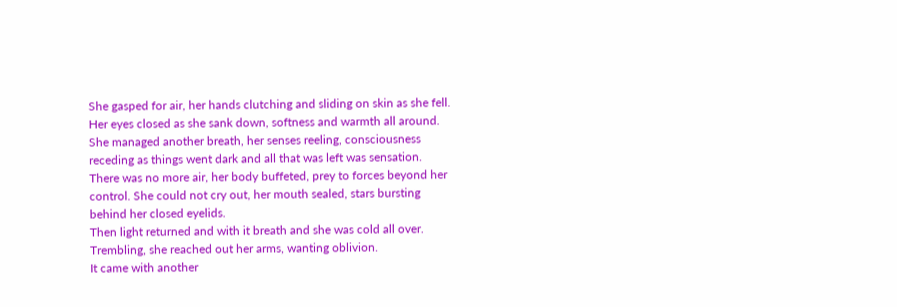She gasped for air, her hands clutching and sliding on skin as she fell. Her eyes closed as she sank down, softness and warmth all around. She managed another breath, her senses reeling, consciousness receding as things went dark and all that was left was sensation. There was no more air, her body buffeted, prey to forces beyond her control. She could not cry out, her mouth sealed, stars bursting behind her closed eyelids.
Then light returned and with it breath and she was cold all over. Trembling, she reached out her arms, wanting oblivion.
It came with another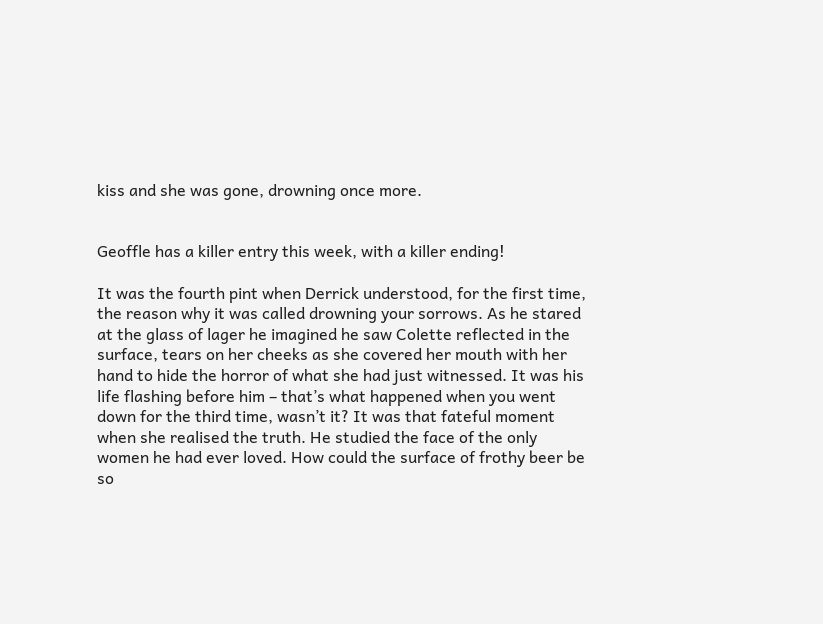kiss and she was gone, drowning once more.


Geoffle has a killer entry this week, with a killer ending!

It was the fourth pint when Derrick understood, for the first time, the reason why it was called drowning your sorrows. As he stared at the glass of lager he imagined he saw Colette reflected in the surface, tears on her cheeks as she covered her mouth with her hand to hide the horror of what she had just witnessed. It was his life flashing before him – that’s what happened when you went down for the third time, wasn’t it? It was that fateful moment when she realised the truth. He studied the face of the only women he had ever loved. How could the surface of frothy beer be so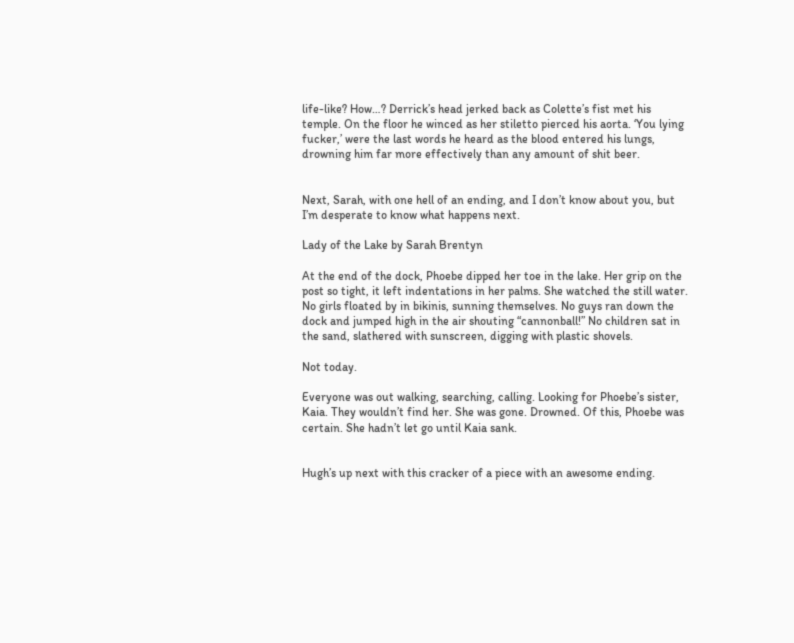life-like? How…? Derrick’s head jerked back as Colette’s fist met his temple. On the floor he winced as her stiletto pierced his aorta. ‘You lying fucker,’ were the last words he heard as the blood entered his lungs, drowning him far more effectively than any amount of shit beer.


Next, Sarah, with one hell of an ending, and I don’t know about you, but I’m desperate to know what happens next.

Lady of the Lake by Sarah Brentyn

At the end of the dock, Phoebe dipped her toe in the lake. Her grip on the post so tight, it left indentations in her palms. She watched the still water. No girls floated by in bikinis, sunning themselves. No guys ran down the dock and jumped high in the air shouting “cannonball!” No children sat in the sand, slathered with sunscreen, digging with plastic shovels.

Not today.

Everyone was out walking, searching, calling. Looking for Phoebe’s sister, Kaia. They wouldn’t find her. She was gone. Drowned. Of this, Phoebe was certain. She hadn’t let go until Kaia sank.


Hugh’s up next with this cracker of a piece with an awesome ending.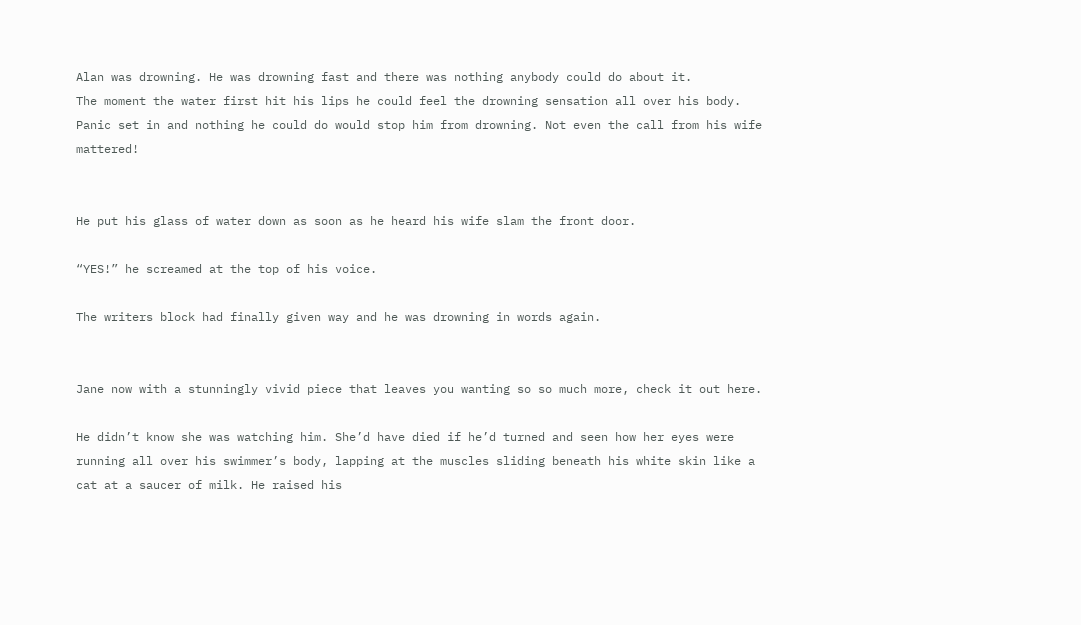Alan was drowning. He was drowning fast and there was nothing anybody could do about it.
The moment the water first hit his lips he could feel the drowning sensation all over his body. Panic set in and nothing he could do would stop him from drowning. Not even the call from his wife mattered!


He put his glass of water down as soon as he heard his wife slam the front door.

“YES!” he screamed at the top of his voice.

The writers block had finally given way and he was drowning in words again.


Jane now with a stunningly vivid piece that leaves you wanting so so much more, check it out here.

He didn’t know she was watching him. She’d have died if he’d turned and seen how her eyes were running all over his swimmer’s body, lapping at the muscles sliding beneath his white skin like a cat at a saucer of milk. He raised his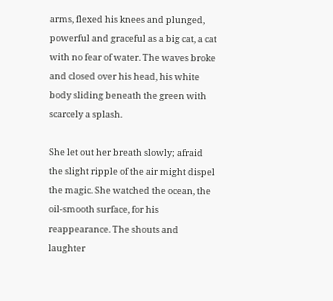arms, flexed his knees and plunged, powerful and graceful as a big cat, a cat with no fear of water. The waves broke and closed over his head, his white body sliding beneath the green with scarcely a splash.

She let out her breath slowly; afraid the slight ripple of the air might dispel the magic. She watched the ocean, the oil-smooth surface, for his reappearance. The shouts and laughter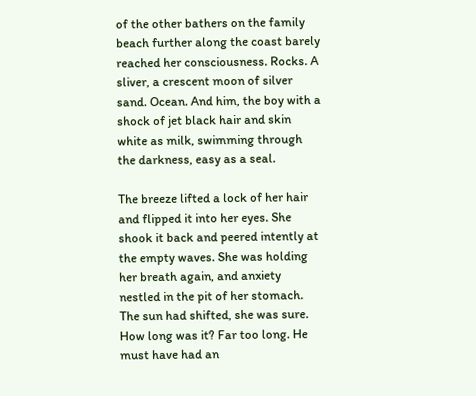of the other bathers on the family beach further along the coast barely reached her consciousness. Rocks. A sliver, a crescent moon of silver sand. Ocean. And him, the boy with a shock of jet black hair and skin white as milk, swimming through the darkness, easy as a seal.

The breeze lifted a lock of her hair and flipped it into her eyes. She shook it back and peered intently at the empty waves. She was holding her breath again, and anxiety nestled in the pit of her stomach. The sun had shifted, she was sure. How long was it? Far too long. He must have had an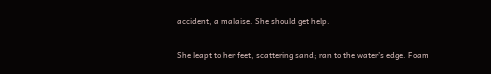accident, a malaise. She should get help.

She leapt to her feet, scattering sand; ran to the water’s edge. Foam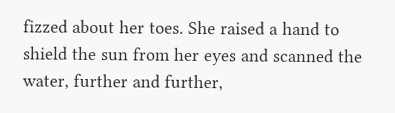fizzed about her toes. She raised a hand to shield the sun from her eyes and scanned the water, further and further,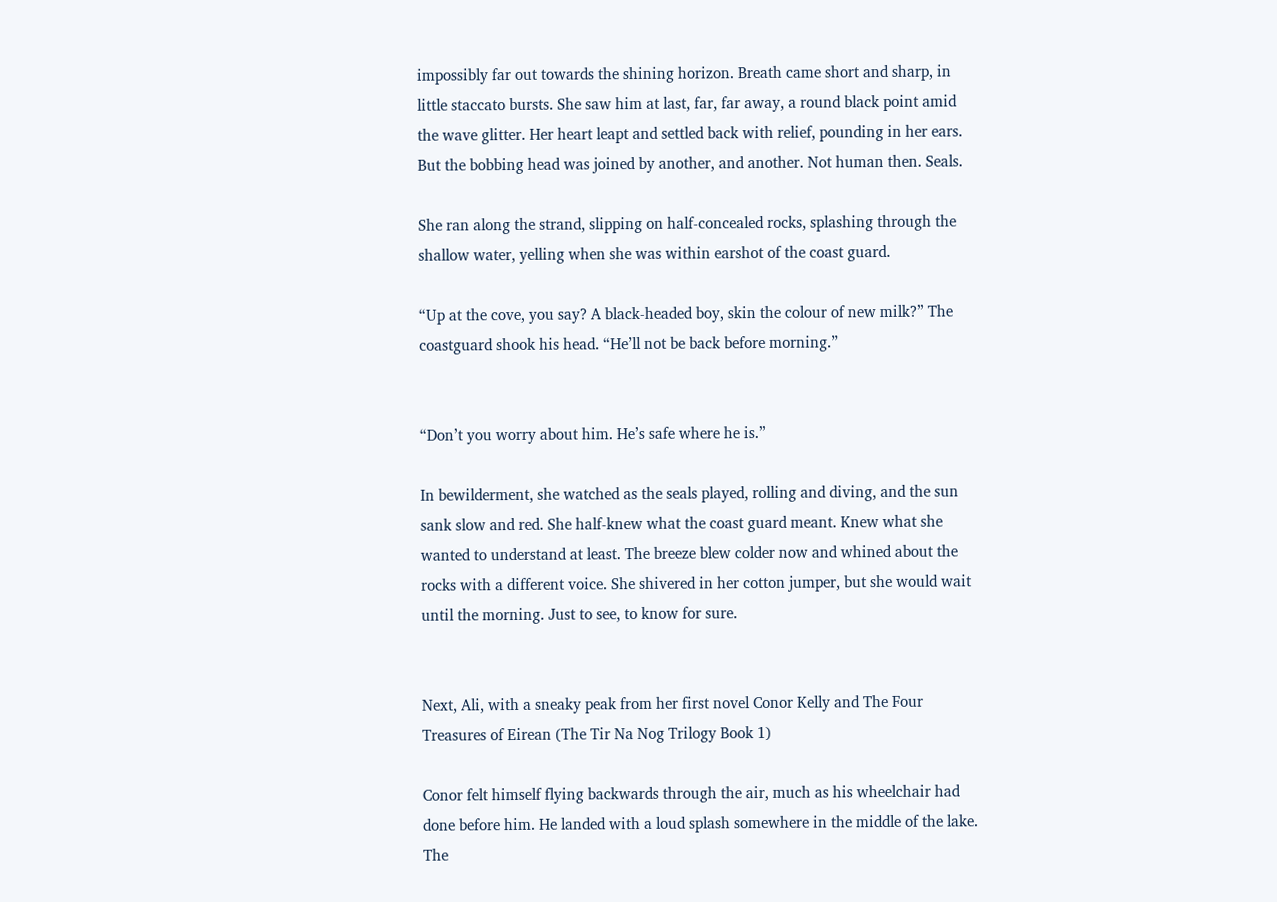impossibly far out towards the shining horizon. Breath came short and sharp, in little staccato bursts. She saw him at last, far, far away, a round black point amid the wave glitter. Her heart leapt and settled back with relief, pounding in her ears. But the bobbing head was joined by another, and another. Not human then. Seals.

She ran along the strand, slipping on half-concealed rocks, splashing through the shallow water, yelling when she was within earshot of the coast guard.

“Up at the cove, you say? A black-headed boy, skin the colour of new milk?” The coastguard shook his head. “He’ll not be back before morning.”


“Don’t you worry about him. He’s safe where he is.”

In bewilderment, she watched as the seals played, rolling and diving, and the sun sank slow and red. She half-knew what the coast guard meant. Knew what she wanted to understand at least. The breeze blew colder now and whined about the rocks with a different voice. She shivered in her cotton jumper, but she would wait until the morning. Just to see, to know for sure.


Next, Ali, with a sneaky peak from her first novel Conor Kelly and The Four Treasures of Eirean (The Tir Na Nog Trilogy Book 1)

Conor felt himself flying backwards through the air, much as his wheelchair had done before him. He landed with a loud splash somewhere in the middle of the lake. The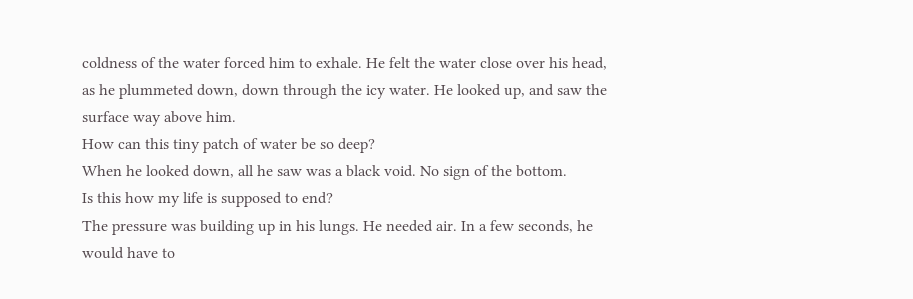coldness of the water forced him to exhale. He felt the water close over his head, as he plummeted down, down through the icy water. He looked up, and saw the surface way above him.
How can this tiny patch of water be so deep?
When he looked down, all he saw was a black void. No sign of the bottom.
Is this how my life is supposed to end?
The pressure was building up in his lungs. He needed air. In a few seconds, he would have to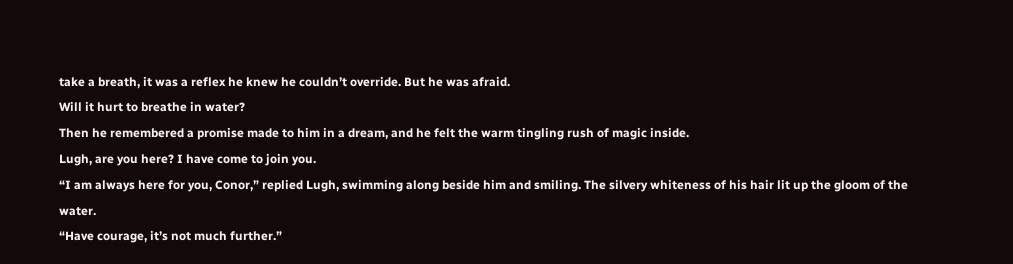take a breath, it was a reflex he knew he couldn’t override. But he was afraid.
Will it hurt to breathe in water?
Then he remembered a promise made to him in a dream, and he felt the warm tingling rush of magic inside.
Lugh, are you here? I have come to join you.
“I am always here for you, Conor,” replied Lugh, swimming along beside him and smiling. The silvery whiteness of his hair lit up the gloom of the water.
“Have courage, it’s not much further.”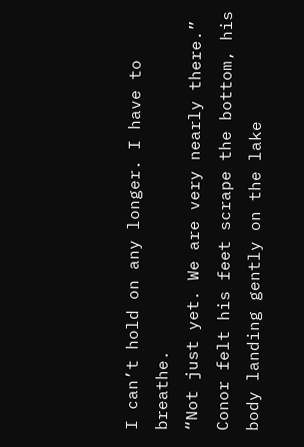I can’t hold on any longer. I have to breathe.
“Not just yet. We are very nearly there.”
Conor felt his feet scrape the bottom, his body landing gently on the lake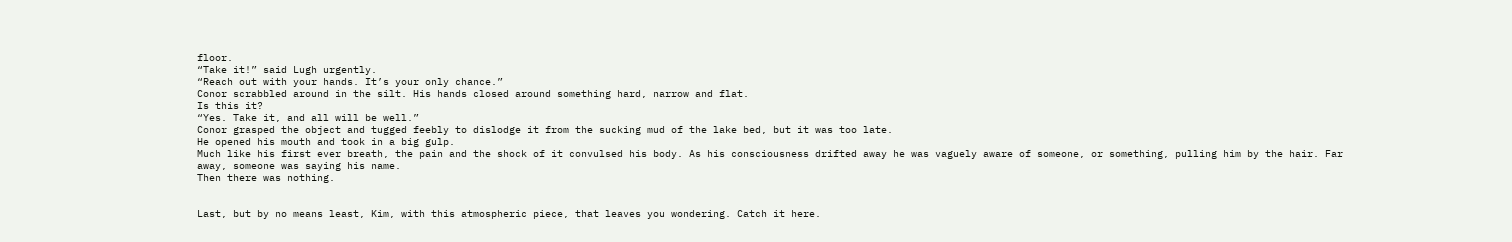floor.
“Take it!” said Lugh urgently.
“Reach out with your hands. It’s your only chance.”
Conor scrabbled around in the silt. His hands closed around something hard, narrow and flat.
Is this it?
“Yes. Take it, and all will be well.”
Conor grasped the object and tugged feebly to dislodge it from the sucking mud of the lake bed, but it was too late.
He opened his mouth and took in a big gulp.
Much like his first ever breath, the pain and the shock of it convulsed his body. As his consciousness drifted away he was vaguely aware of someone, or something, pulling him by the hair. Far away, someone was saying his name.
Then there was nothing.


Last, but by no means least, Kim, with this atmospheric piece, that leaves you wondering. Catch it here.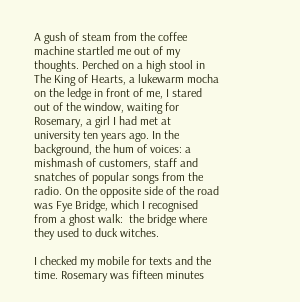A gush of steam from the coffee machine startled me out of my thoughts. Perched on a high stool in The King of Hearts, a lukewarm mocha on the ledge in front of me, I stared out of the window, waiting for Rosemary, a girl I had met at university ten years ago. In the background, the hum of voices: a mishmash of customers, staff and snatches of popular songs from the radio. On the opposite side of the road was Fye Bridge, which I recognised from a ghost walk:  the bridge where they used to duck witches.

I checked my mobile for texts and the time. Rosemary was fifteen minutes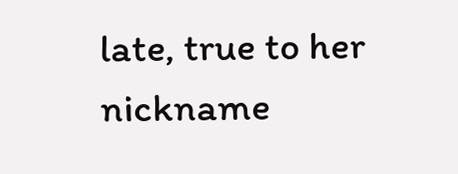late, true to her nickname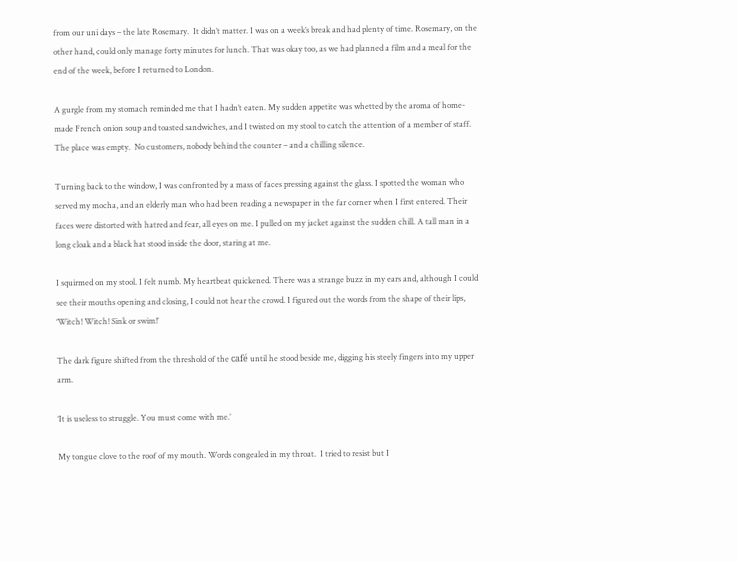from our uni days – the late Rosemary.  It didn’t matter. I was on a week’s break and had plenty of time. Rosemary, on the other hand, could only manage forty minutes for lunch. That was okay too, as we had planned a film and a meal for the end of the week, before I returned to London.

A gurgle from my stomach reminded me that I hadn’t eaten. My sudden appetite was whetted by the aroma of home-made French onion soup and toasted sandwiches, and I twisted on my stool to catch the attention of a member of staff. The place was empty.  No customers, nobody behind the counter – and a chilling silence.

Turning back to the window, I was confronted by a mass of faces pressing against the glass. I spotted the woman who served my mocha, and an elderly man who had been reading a newspaper in the far corner when I first entered. Their faces were distorted with hatred and fear, all eyes on me. I pulled on my jacket against the sudden chill. A tall man in a long cloak and a black hat stood inside the door, staring at me.

I squirmed on my stool. I felt numb. My heartbeat quickened. There was a strange buzz in my ears and, although I could see their mouths opening and closing, I could not hear the crowd. I figured out the words from the shape of their lips, ‘Witch! Witch! Sink or swim!’

The dark figure shifted from the threshold of the café until he stood beside me, digging his steely fingers into my upper arm.

‘It is useless to struggle. You must come with me.’

My tongue clove to the roof of my mouth. Words congealed in my throat.  I tried to resist but I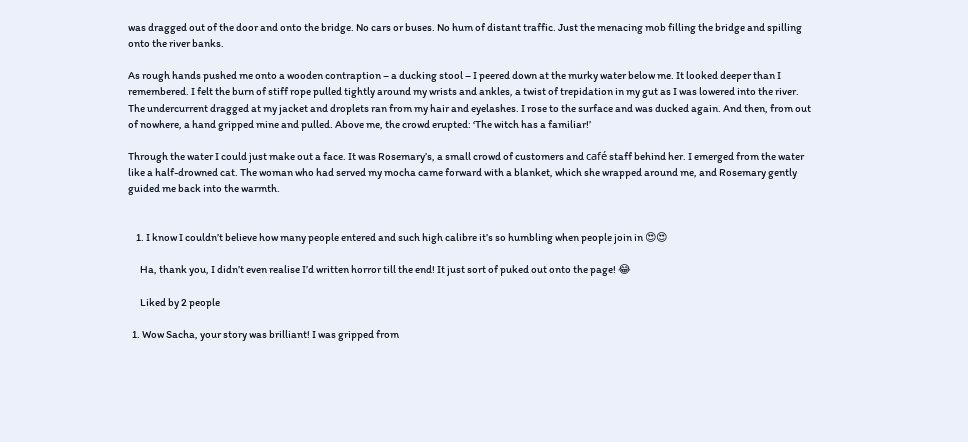was dragged out of the door and onto the bridge. No cars or buses. No hum of distant traffic. Just the menacing mob filling the bridge and spilling onto the river banks.

As rough hands pushed me onto a wooden contraption – a ducking stool – I peered down at the murky water below me. It looked deeper than I remembered. I felt the burn of stiff rope pulled tightly around my wrists and ankles, a twist of trepidation in my gut as I was lowered into the river. The undercurrent dragged at my jacket and droplets ran from my hair and eyelashes. I rose to the surface and was ducked again. And then, from out of nowhere, a hand gripped mine and pulled. Above me, the crowd erupted: ‘The witch has a familiar!’

Through the water I could just make out a face. It was Rosemary’s, a small crowd of customers and café staff behind her. I emerged from the water like a half-drowned cat. The woman who had served my mocha came forward with a blanket, which she wrapped around me, and Rosemary gently guided me back into the warmth.


    1. I know I couldn’t believe how many people entered and such high calibre it’s so humbling when people join in 😍😍

      Ha, thank you, I didn’t even realise I’d written horror till the end! It just sort of puked out onto the page! 😂

      Liked by 2 people

  1. Wow Sacha, your story was brilliant! I was gripped from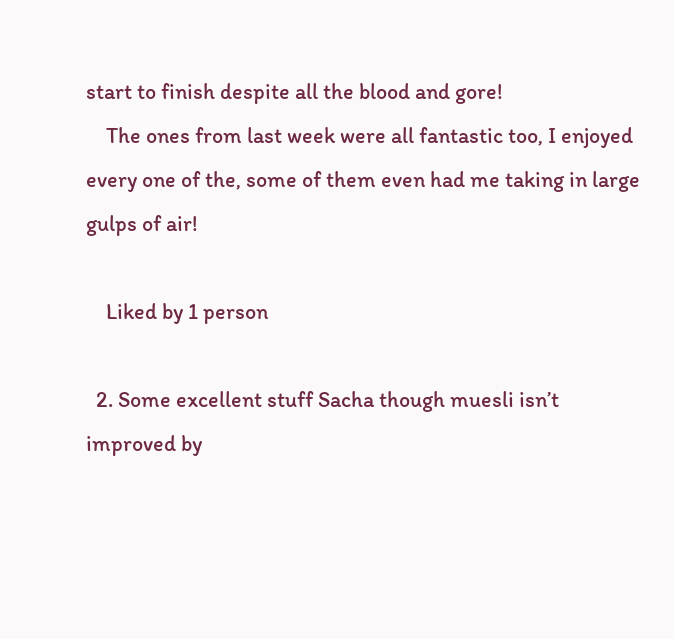start to finish despite all the blood and gore!
    The ones from last week were all fantastic too, I enjoyed every one of the, some of them even had me taking in large gulps of air!

    Liked by 1 person

  2. Some excellent stuff Sacha though muesli isn’t improved by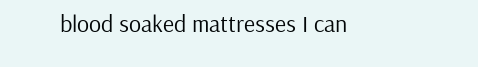blood soaked mattresses I can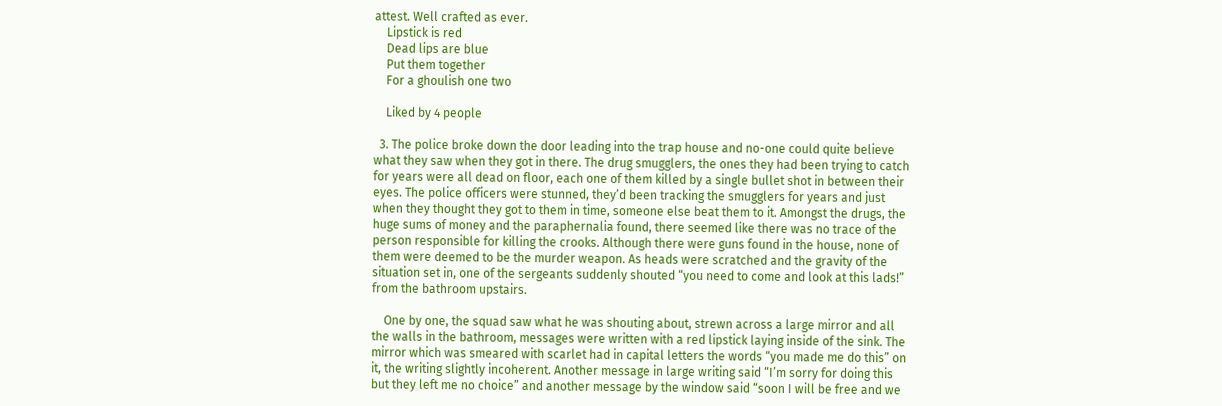attest. Well crafted as ever.
    Lipstick is red
    Dead lips are blue
    Put them together
    For a ghoulish one two

    Liked by 4 people

  3. The police broke down the door leading into the trap house and no-one could quite believe what they saw when they got in there. The drug smugglers, the ones they had been trying to catch for years were all dead on floor, each one of them killed by a single bullet shot in between their eyes. The police officers were stunned, they’d been tracking the smugglers for years and just when they thought they got to them in time, someone else beat them to it. Amongst the drugs, the huge sums of money and the paraphernalia found, there seemed like there was no trace of the person responsible for killing the crooks. Although there were guns found in the house, none of them were deemed to be the murder weapon. As heads were scratched and the gravity of the situation set in, one of the sergeants suddenly shouted “you need to come and look at this lads!” from the bathroom upstairs.

    One by one, the squad saw what he was shouting about, strewn across a large mirror and all the walls in the bathroom, messages were written with a red lipstick laying inside of the sink. The mirror which was smeared with scarlet had in capital letters the words “you made me do this” on it, the writing slightly incoherent. Another message in large writing said “I’m sorry for doing this but they left me no choice” and another message by the window said “soon I will be free and we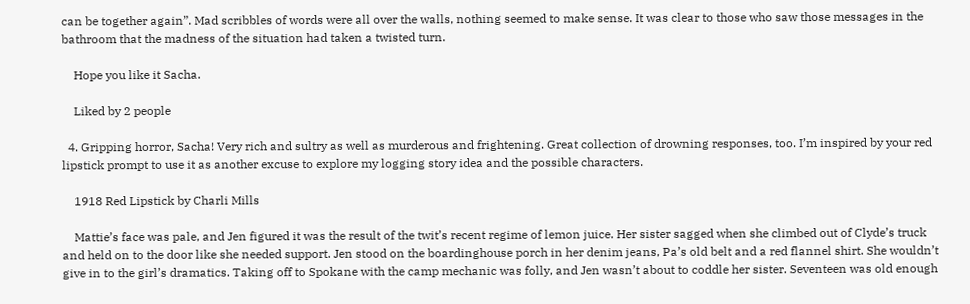can be together again”. Mad scribbles of words were all over the walls, nothing seemed to make sense. It was clear to those who saw those messages in the bathroom that the madness of the situation had taken a twisted turn.

    Hope you like it Sacha.

    Liked by 2 people

  4. Gripping horror, Sacha! Very rich and sultry as well as murderous and frightening. Great collection of drowning responses, too. I’m inspired by your red lipstick prompt to use it as another excuse to explore my logging story idea and the possible characters.

    1918 Red Lipstick by Charli Mills

    Mattie’s face was pale, and Jen figured it was the result of the twit’s recent regime of lemon juice. Her sister sagged when she climbed out of Clyde’s truck and held on to the door like she needed support. Jen stood on the boardinghouse porch in her denim jeans, Pa’s old belt and a red flannel shirt. She wouldn’t give in to the girl’s dramatics. Taking off to Spokane with the camp mechanic was folly, and Jen wasn’t about to coddle her sister. Seventeen was old enough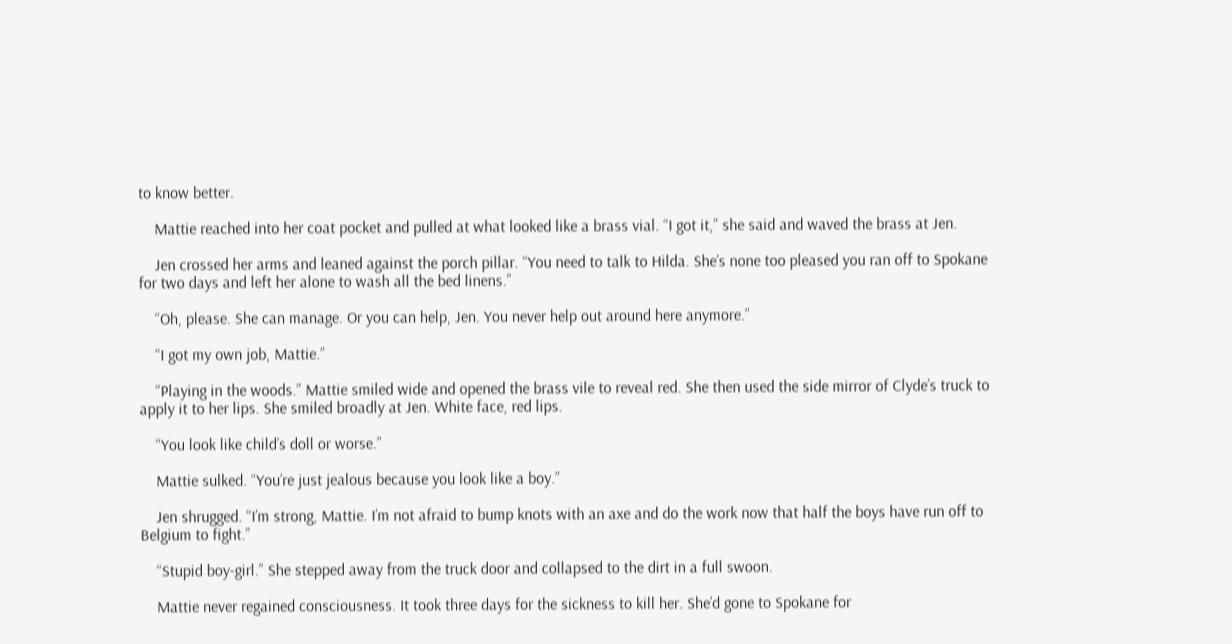to know better.

    Mattie reached into her coat pocket and pulled at what looked like a brass vial. “I got it,” she said and waved the brass at Jen.

    Jen crossed her arms and leaned against the porch pillar. “You need to talk to Hilda. She’s none too pleased you ran off to Spokane for two days and left her alone to wash all the bed linens.”

    “Oh, please. She can manage. Or you can help, Jen. You never help out around here anymore.”

    “I got my own job, Mattie.”

    “Playing in the woods.” Mattie smiled wide and opened the brass vile to reveal red. She then used the side mirror of Clyde’s truck to apply it to her lips. She smiled broadly at Jen. White face, red lips.

    “You look like child’s doll or worse.”

    Mattie sulked. “You’re just jealous because you look like a boy.”

    Jen shrugged. “I’m strong, Mattie. I’m not afraid to bump knots with an axe and do the work now that half the boys have run off to Belgium to fight.”

    “Stupid boy-girl.” She stepped away from the truck door and collapsed to the dirt in a full swoon.

    Mattie never regained consciousness. It took three days for the sickness to kill her. She’d gone to Spokane for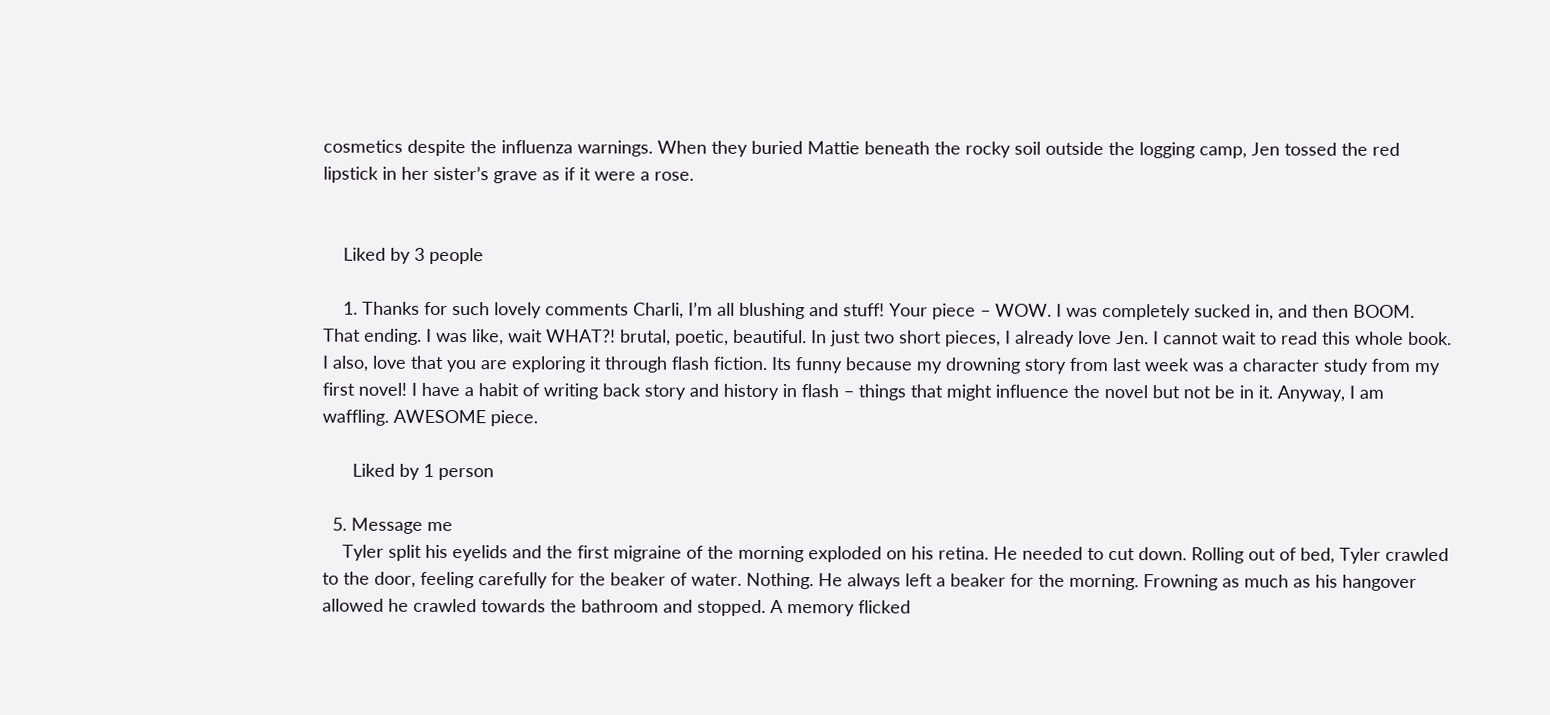cosmetics despite the influenza warnings. When they buried Mattie beneath the rocky soil outside the logging camp, Jen tossed the red lipstick in her sister’s grave as if it were a rose.


    Liked by 3 people

    1. Thanks for such lovely comments Charli, I’m all blushing and stuff! Your piece – WOW. I was completely sucked in, and then BOOM. That ending. I was like, wait WHAT?! brutal, poetic, beautiful. In just two short pieces, I already love Jen. I cannot wait to read this whole book. I also, love that you are exploring it through flash fiction. Its funny because my drowning story from last week was a character study from my first novel! I have a habit of writing back story and history in flash – things that might influence the novel but not be in it. Anyway, I am waffling. AWESOME piece.

      Liked by 1 person

  5. Message me
    Tyler split his eyelids and the first migraine of the morning exploded on his retina. He needed to cut down. Rolling out of bed, Tyler crawled to the door, feeling carefully for the beaker of water. Nothing. He always left a beaker for the morning. Frowning as much as his hangover allowed he crawled towards the bathroom and stopped. A memory flicked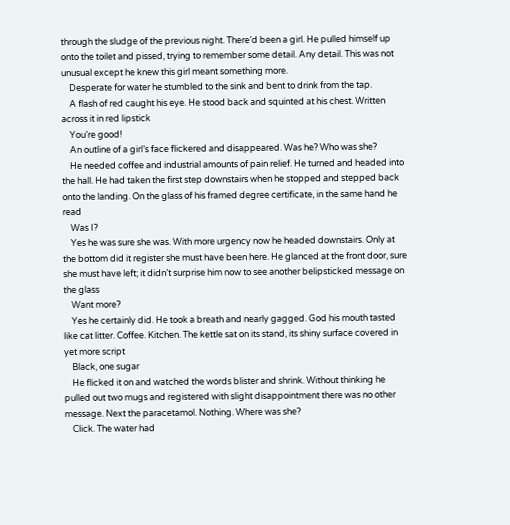through the sludge of the previous night. There’d been a girl. He pulled himself up onto the toilet and pissed, trying to remember some detail. Any detail. This was not unusual except he knew this girl meant something more.
    Desperate for water he stumbled to the sink and bent to drink from the tap.
    A flash of red caught his eye. He stood back and squinted at his chest. Written across it in red lipstick
    You’re good!
    An outline of a girl’s face flickered and disappeared. Was he? Who was she?
    He needed coffee and industrial amounts of pain relief. He turned and headed into the hall. He had taken the first step downstairs when he stopped and stepped back onto the landing. On the glass of his framed degree certificate, in the same hand he read
    Was I?
    Yes he was sure she was. With more urgency now he headed downstairs. Only at the bottom did it register she must have been here. He glanced at the front door, sure she must have left; it didn’t surprise him now to see another belipsticked message on the glass
    Want more?
    Yes he certainly did. He took a breath and nearly gagged. God his mouth tasted like cat litter. Coffee. Kitchen. The kettle sat on its stand, its shiny surface covered in yet more script
    Black, one sugar
    He flicked it on and watched the words blister and shrink. Without thinking he pulled out two mugs and registered with slight disappointment there was no other message. Next the paracetamol. Nothing. Where was she?
    Click. The water had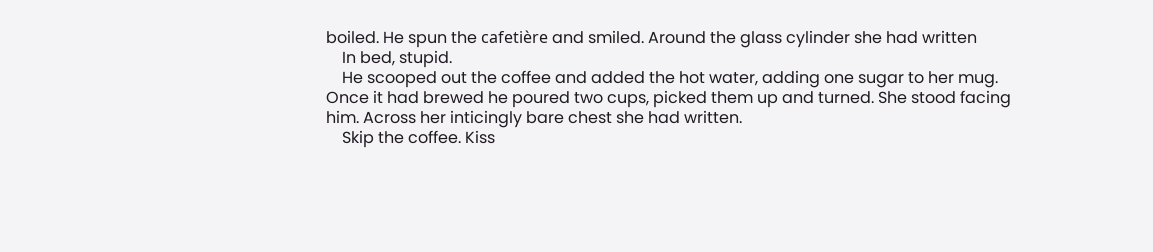boiled. He spun the cafetière and smiled. Around the glass cylinder she had written
    In bed, stupid.
    He scooped out the coffee and added the hot water, adding one sugar to her mug. Once it had brewed he poured two cups, picked them up and turned. She stood facing him. Across her inticingly bare chest she had written.
    Skip the coffee. Kiss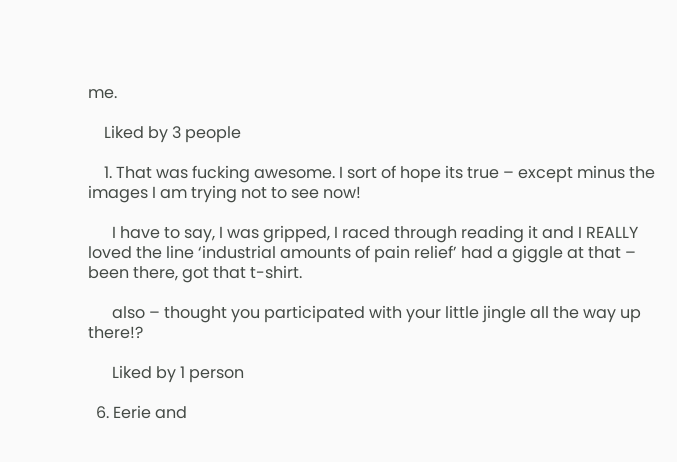me.

    Liked by 3 people

    1. That was fucking awesome. I sort of hope its true – except minus the images I am trying not to see now!

      I have to say, I was gripped, I raced through reading it and I REALLY loved the line ‘industrial amounts of pain relief’ had a giggle at that – been there, got that t-shirt.

      also – thought you participated with your little jingle all the way up there!?

      Liked by 1 person

  6. Eerie and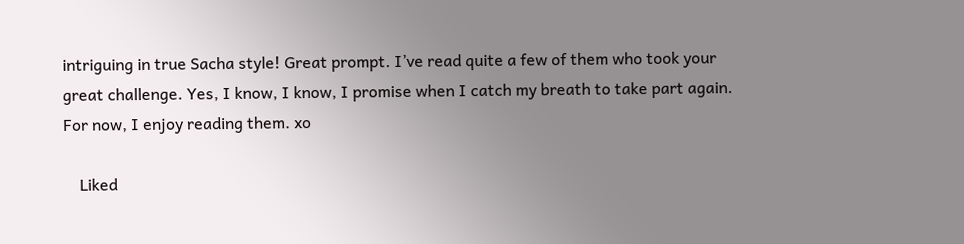intriguing in true Sacha style! Great prompt. I’ve read quite a few of them who took your great challenge. Yes, I know, I know, I promise when I catch my breath to take part again. For now, I enjoy reading them. xo

    Liked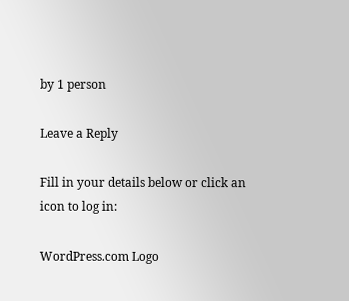by 1 person

Leave a Reply

Fill in your details below or click an icon to log in:

WordPress.com Logo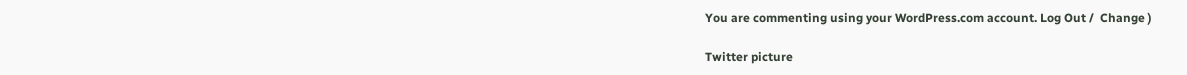You are commenting using your WordPress.com account. Log Out /  Change )

Twitter picture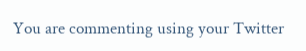You are commenting using your Twitter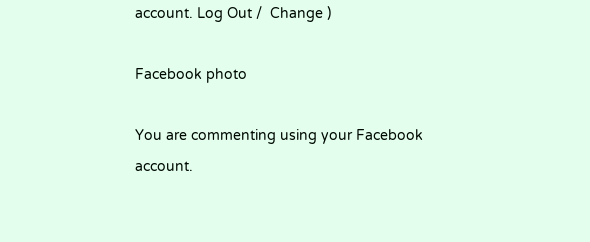account. Log Out /  Change )

Facebook photo

You are commenting using your Facebook account.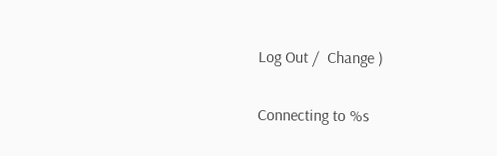Log Out /  Change )

Connecting to %s